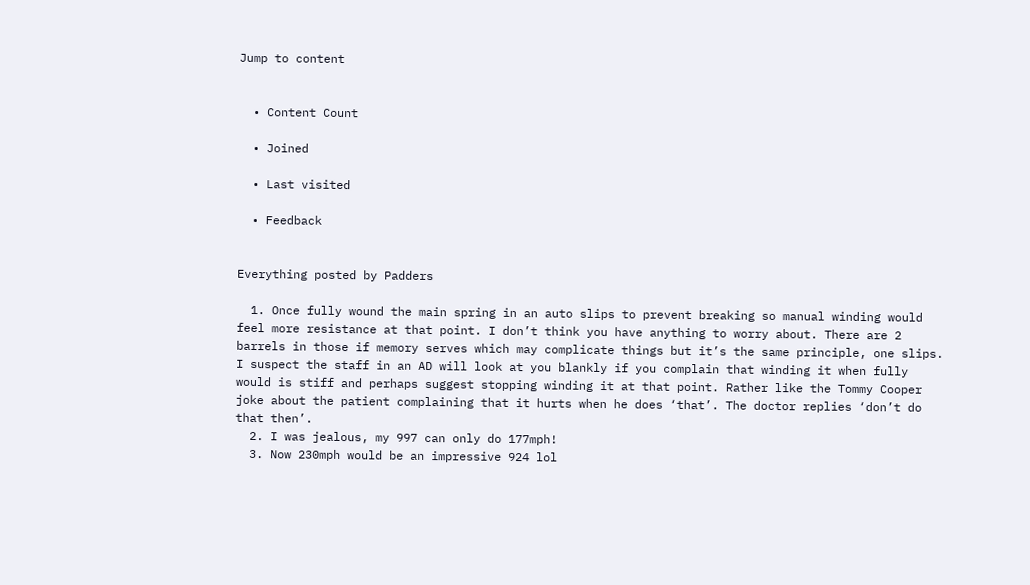Jump to content


  • Content Count

  • Joined

  • Last visited

  • Feedback


Everything posted by Padders

  1. Once fully wound the main spring in an auto slips to prevent breaking so manual winding would feel more resistance at that point. I don’t think you have anything to worry about. There are 2 barrels in those if memory serves which may complicate things but it’s the same principle, one slips. I suspect the staff in an AD will look at you blankly if you complain that winding it when fully would is stiff and perhaps suggest stopping winding it at that point. Rather like the Tommy Cooper joke about the patient complaining that it hurts when he does ‘that’. The doctor replies ‘don’t do that then’.
  2. I was jealous, my 997 can only do 177mph!
  3. Now 230mph would be an impressive 924 lol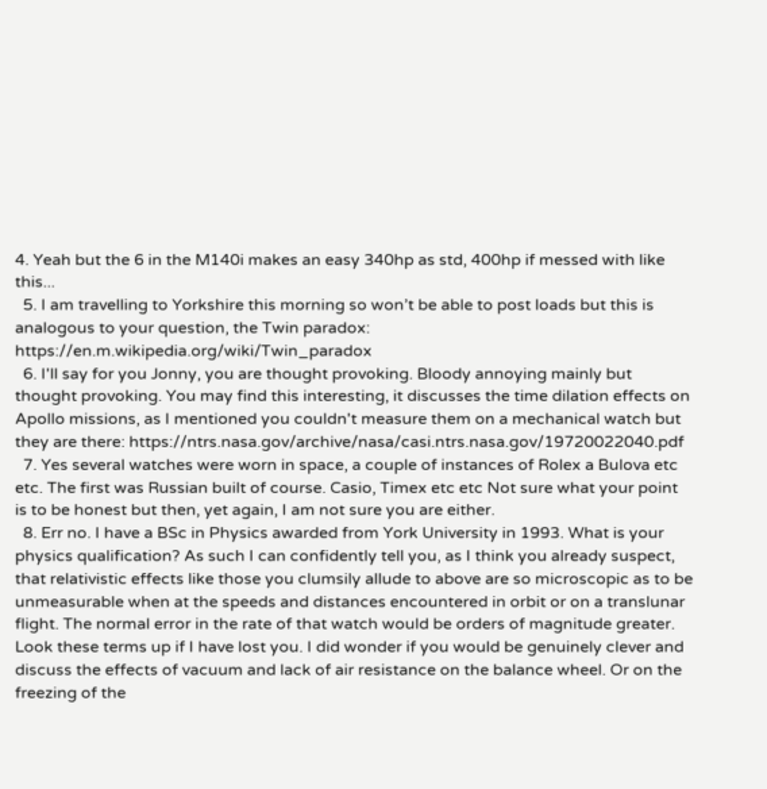4. Yeah but the 6 in the M140i makes an easy 340hp as std, 400hp if messed with like this...
  5. I am travelling to Yorkshire this morning so won’t be able to post loads but this is analogous to your question, the Twin paradox: https://en.m.wikipedia.org/wiki/Twin_paradox
  6. I'll say for you Jonny, you are thought provoking. Bloody annoying mainly but thought provoking. You may find this interesting, it discusses the time dilation effects on Apollo missions, as I mentioned you couldn't measure them on a mechanical watch but they are there: https://ntrs.nasa.gov/archive/nasa/casi.ntrs.nasa.gov/19720022040.pdf
  7. Yes several watches were worn in space, a couple of instances of Rolex a Bulova etc etc. The first was Russian built of course. Casio, Timex etc etc Not sure what your point is to be honest but then, yet again, I am not sure you are either.
  8. Err no. I have a BSc in Physics awarded from York University in 1993. What is your physics qualification? As such I can confidently tell you, as I think you already suspect, that relativistic effects like those you clumsily allude to above are so microscopic as to be unmeasurable when at the speeds and distances encountered in orbit or on a translunar flight. The normal error in the rate of that watch would be orders of magnitude greater. Look these terms up if I have lost you. I did wonder if you would be genuinely clever and discuss the effects of vacuum and lack of air resistance on the balance wheel. Or on the freezing of the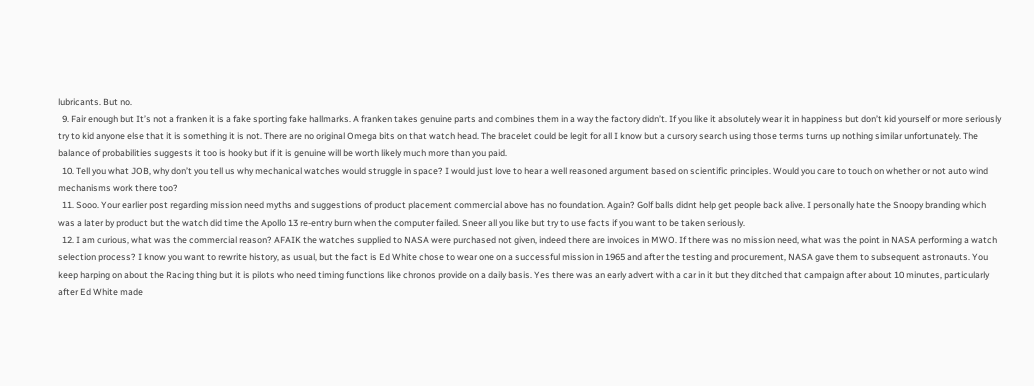lubricants. But no.
  9. Fair enough but It’s not a franken it is a fake sporting fake hallmarks. A franken takes genuine parts and combines them in a way the factory didn’t. If you like it absolutely wear it in happiness but don’t kid yourself or more seriously try to kid anyone else that it is something it is not. There are no original Omega bits on that watch head. The bracelet could be legit for all I know but a cursory search using those terms turns up nothing similar unfortunately. The balance of probabilities suggests it too is hooky but if it is genuine will be worth likely much more than you paid.
  10. Tell you what JOB, why don’t you tell us why mechanical watches would struggle in space? I would just love to hear a well reasoned argument based on scientific principles. Would you care to touch on whether or not auto wind mechanisms work there too?
  11. Sooo. Your earlier post regarding mission need myths and suggestions of product placement commercial above has no foundation. Again? Golf balls didnt help get people back alive. I personally hate the Snoopy branding which was a later by product but the watch did time the Apollo 13 re-entry burn when the computer failed. Sneer all you like but try to use facts if you want to be taken seriously.
  12. I am curious, what was the commercial reason? AFAIK the watches supplied to NASA were purchased not given, indeed there are invoices in MWO. If there was no mission need, what was the point in NASA performing a watch selection process? I know you want to rewrite history, as usual, but the fact is Ed White chose to wear one on a successful mission in 1965 and after the testing and procurement, NASA gave them to subsequent astronauts. You keep harping on about the Racing thing but it is pilots who need timing functions like chronos provide on a daily basis. Yes there was an early advert with a car in it but they ditched that campaign after about 10 minutes, particularly after Ed White made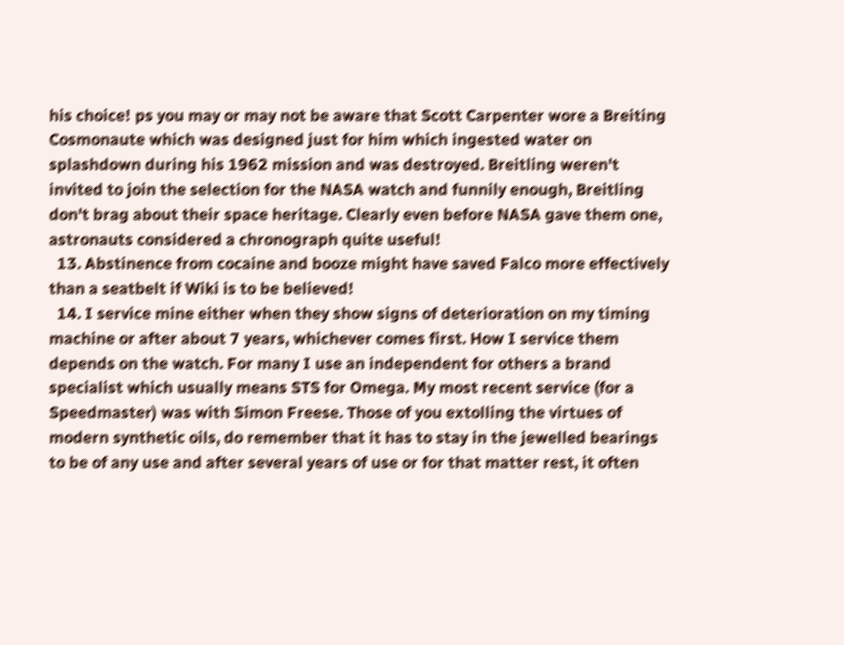his choice! ps you may or may not be aware that Scott Carpenter wore a Breiting Cosmonaute which was designed just for him which ingested water on splashdown during his 1962 mission and was destroyed. Breitling weren't invited to join the selection for the NASA watch and funnily enough, Breitling don't brag about their space heritage. Clearly even before NASA gave them one, astronauts considered a chronograph quite useful!
  13. Abstinence from cocaine and booze might have saved Falco more effectively than a seatbelt if Wiki is to be believed!
  14. I service mine either when they show signs of deterioration on my timing machine or after about 7 years, whichever comes first. How I service them depends on the watch. For many I use an independent for others a brand specialist which usually means STS for Omega. My most recent service (for a Speedmaster) was with Simon Freese. Those of you extolling the virtues of modern synthetic oils, do remember that it has to stay in the jewelled bearings to be of any use and after several years of use or for that matter rest, it often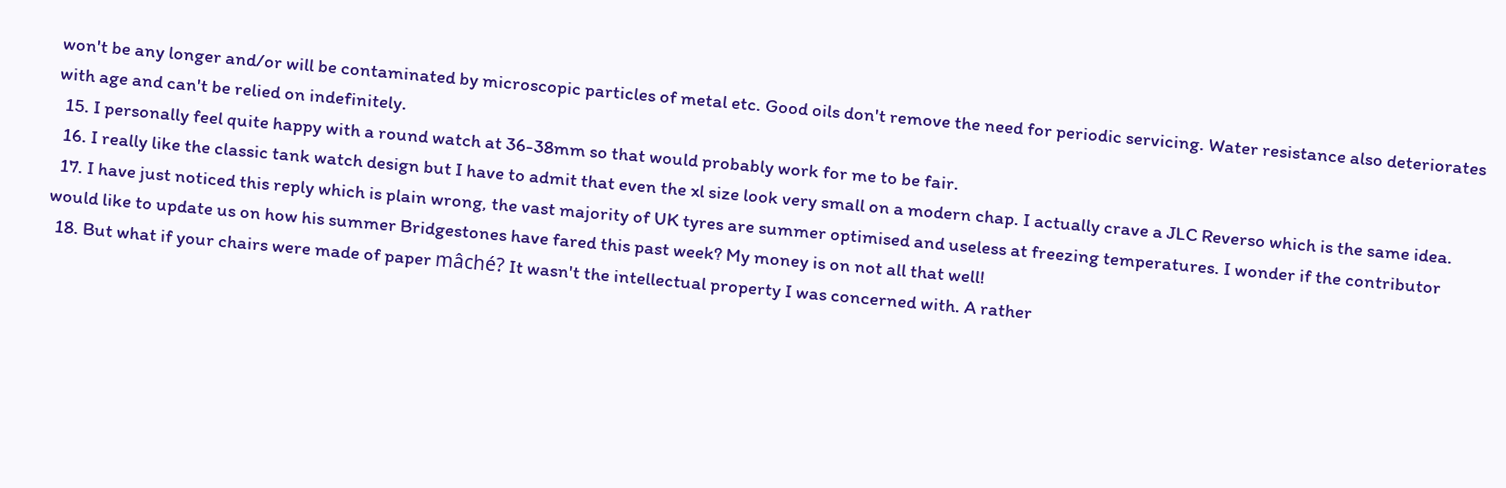won't be any longer and/or will be contaminated by microscopic particles of metal etc. Good oils don't remove the need for periodic servicing. Water resistance also deteriorates with age and can't be relied on indefinitely.
  15. I personally feel quite happy with a round watch at 36-38mm so that would probably work for me to be fair.
  16. I really like the classic tank watch design but I have to admit that even the xl size look very small on a modern chap. I actually crave a JLC Reverso which is the same idea.
  17. I have just noticed this reply which is plain wrong, the vast majority of UK tyres are summer optimised and useless at freezing temperatures. I wonder if the contributor would like to update us on how his summer Bridgestones have fared this past week? My money is on not all that well!
  18. But what if your chairs were made of paper mâché? It wasn't the intellectual property I was concerned with. A rather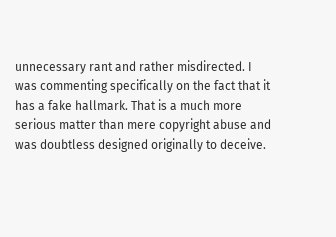unnecessary rant and rather misdirected. I was commenting specifically on the fact that it has a fake hallmark. That is a much more serious matter than mere copyright abuse and was doubtless designed originally to deceive.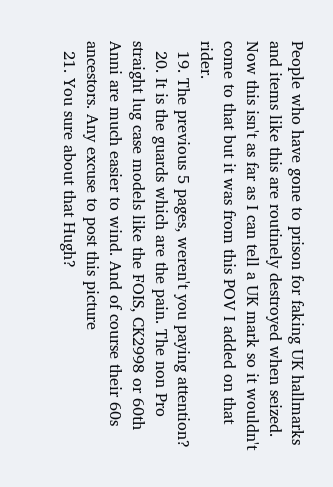People who have gone to prison for faking UK hallmarks and items like this are routinely destroyed when seized. Now this isn't as far as I can tell a UK mark so it wouldn't come to that but it was from this POV I added on that rider.
  19. The previous 5 pages, weren't you paying attention?
  20. It is the guards which are the pain. The non Pro straight lug case models like the FOIS, CK2998 or 60th Anni are much easier to wind. And of course their 60s ancestors. Any excuse to post this picture
  21. You sure about that Hugh?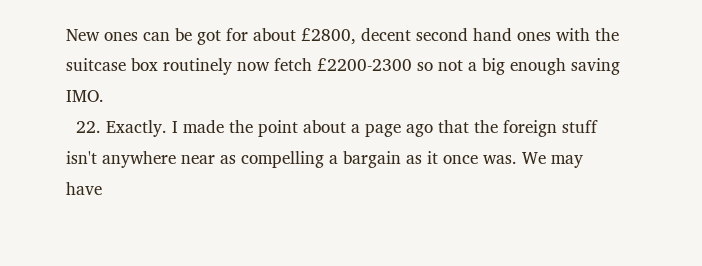New ones can be got for about £2800, decent second hand ones with the suitcase box routinely now fetch £2200-2300 so not a big enough saving IMO.
  22. Exactly. I made the point about a page ago that the foreign stuff isn't anywhere near as compelling a bargain as it once was. We may have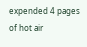expended 4 pages of hot air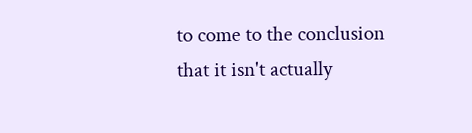to come to the conclusion that it isn't actually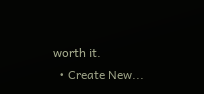worth it.
  • Create New...